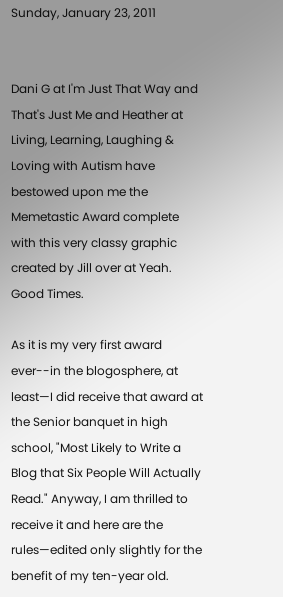Sunday, January 23, 2011


Dani G at I'm Just That Way and That's Just Me and Heather at Living, Learning, Laughing & Loving with Autism have bestowed upon me the Memetastic Award complete with this very classy graphic created by Jill over at Yeah. Good Times.

As it is my very first award ever--in the blogosphere, at least—I did receive that award at the Senior banquet in high school, "Most Likely to Write a Blog that Six People Will Actually Read." Anyway, I am thrilled to receive it and here are the rules—edited only slightly for the benefit of my ten-year old.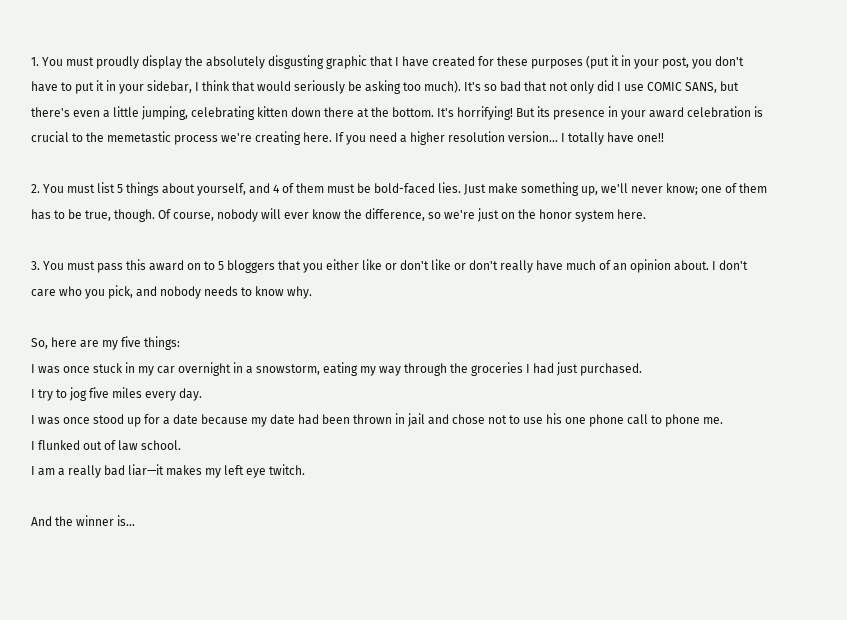1. You must proudly display the absolutely disgusting graphic that I have created for these purposes (put it in your post, you don't have to put it in your sidebar, I think that would seriously be asking too much). It's so bad that not only did I use COMIC SANS, but there's even a little jumping, celebrating kitten down there at the bottom. It's horrifying! But its presence in your award celebration is crucial to the memetastic process we're creating here. If you need a higher resolution version... I totally have one!!

2. You must list 5 things about yourself, and 4 of them must be bold-faced lies. Just make something up, we'll never know; one of them has to be true, though. Of course, nobody will ever know the difference, so we're just on the honor system here.

3. You must pass this award on to 5 bloggers that you either like or don't like or don't really have much of an opinion about. I don't care who you pick, and nobody needs to know why.

So, here are my five things:
I was once stuck in my car overnight in a snowstorm, eating my way through the groceries I had just purchased.
I try to jog five miles every day.
I was once stood up for a date because my date had been thrown in jail and chose not to use his one phone call to phone me.
I flunked out of law school.
I am a really bad liar—it makes my left eye twitch.

And the winner is…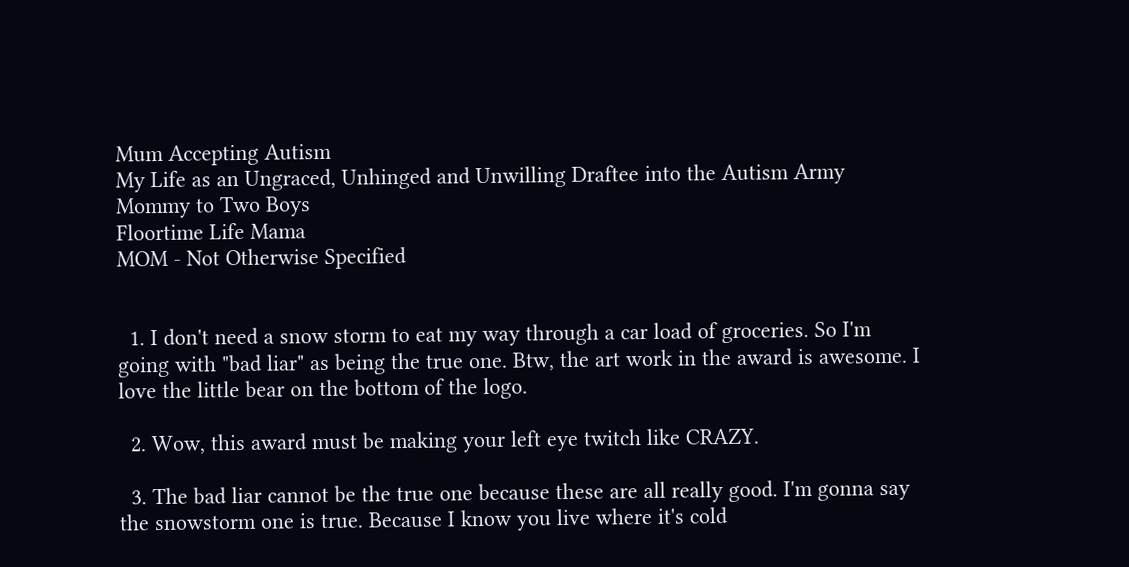Mum Accepting Autism
My Life as an Ungraced, Unhinged and Unwilling Draftee into the Autism Army
Mommy to Two Boys
Floortime Life Mama
MOM - Not Otherwise Specified


  1. I don't need a snow storm to eat my way through a car load of groceries. So I'm going with "bad liar" as being the true one. Btw, the art work in the award is awesome. I love the little bear on the bottom of the logo.

  2. Wow, this award must be making your left eye twitch like CRAZY.

  3. The bad liar cannot be the true one because these are all really good. I'm gonna say the snowstorm one is true. Because I know you live where it's cold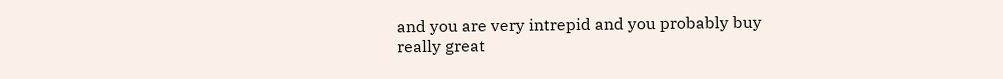and you are very intrepid and you probably buy really great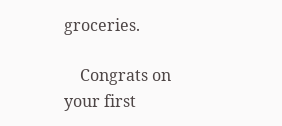groceries.

    Congrats on your first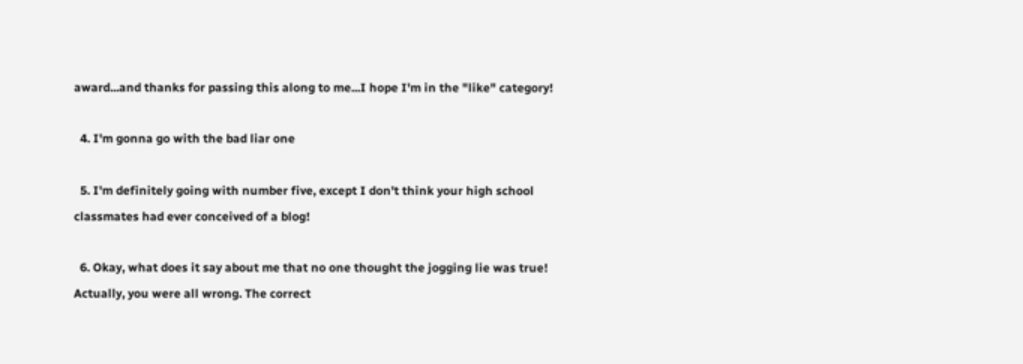award...and thanks for passing this along to me...I hope I'm in the "like" category!

  4. I'm gonna go with the bad liar one

  5. I'm definitely going with number five, except I don't think your high school classmates had ever conceived of a blog!

  6. Okay, what does it say about me that no one thought the jogging lie was true! Actually, you were all wrong. The correct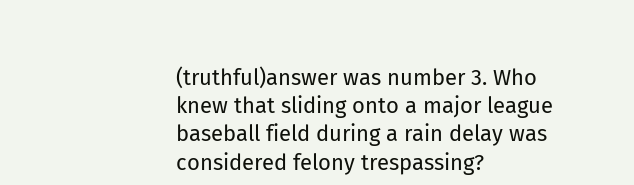(truthful)answer was number 3. Who knew that sliding onto a major league baseball field during a rain delay was considered felony trespassing?